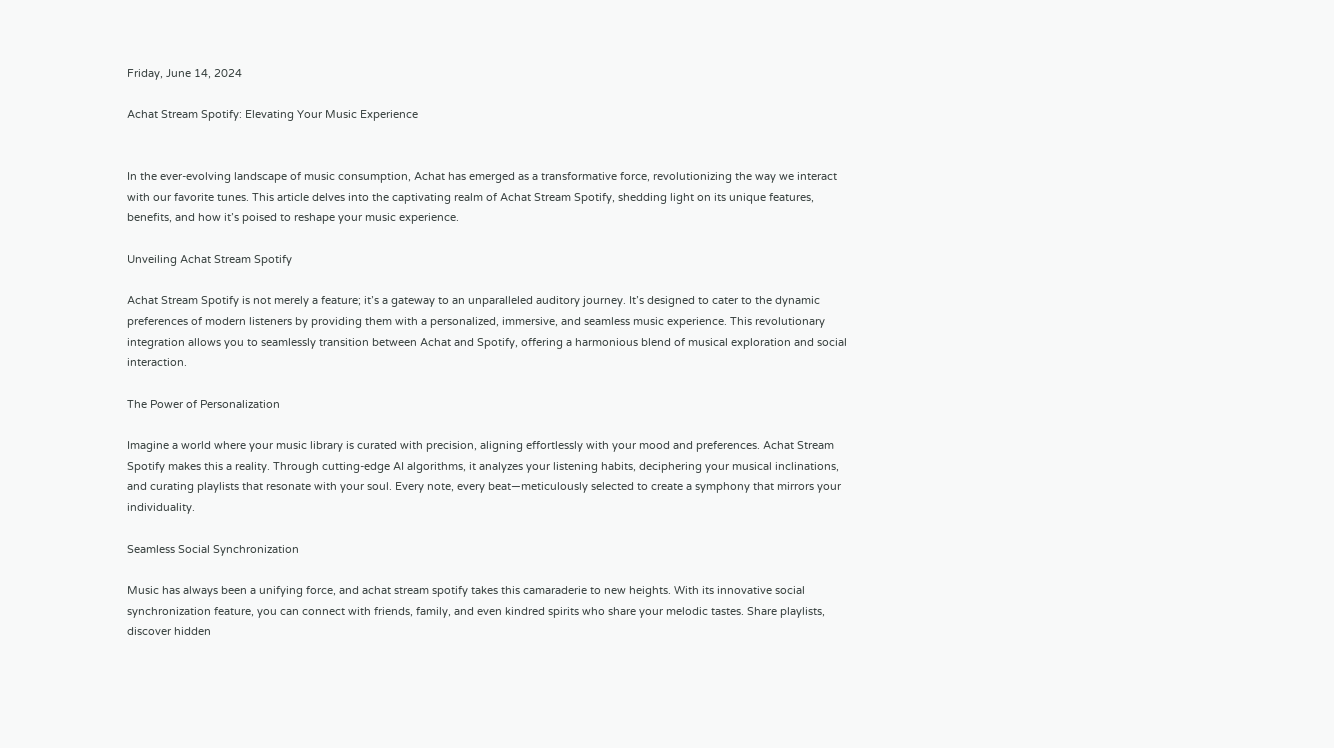Friday, June 14, 2024

Achat Stream Spotify: Elevating Your Music Experience


In the ever-evolving landscape of music consumption, Achat has emerged as a transformative force, revolutionizing the way we interact with our favorite tunes. This article delves into the captivating realm of Achat Stream Spotify, shedding light on its unique features, benefits, and how it’s poised to reshape your music experience.

Unveiling Achat Stream Spotify

Achat Stream Spotify is not merely a feature; it’s a gateway to an unparalleled auditory journey. It’s designed to cater to the dynamic preferences of modern listeners by providing them with a personalized, immersive, and seamless music experience. This revolutionary integration allows you to seamlessly transition between Achat and Spotify, offering a harmonious blend of musical exploration and social interaction.

The Power of Personalization

Imagine a world where your music library is curated with precision, aligning effortlessly with your mood and preferences. Achat Stream Spotify makes this a reality. Through cutting-edge AI algorithms, it analyzes your listening habits, deciphering your musical inclinations, and curating playlists that resonate with your soul. Every note, every beat—meticulously selected to create a symphony that mirrors your individuality.

Seamless Social Synchronization

Music has always been a unifying force, and achat stream spotify takes this camaraderie to new heights. With its innovative social synchronization feature, you can connect with friends, family, and even kindred spirits who share your melodic tastes. Share playlists, discover hidden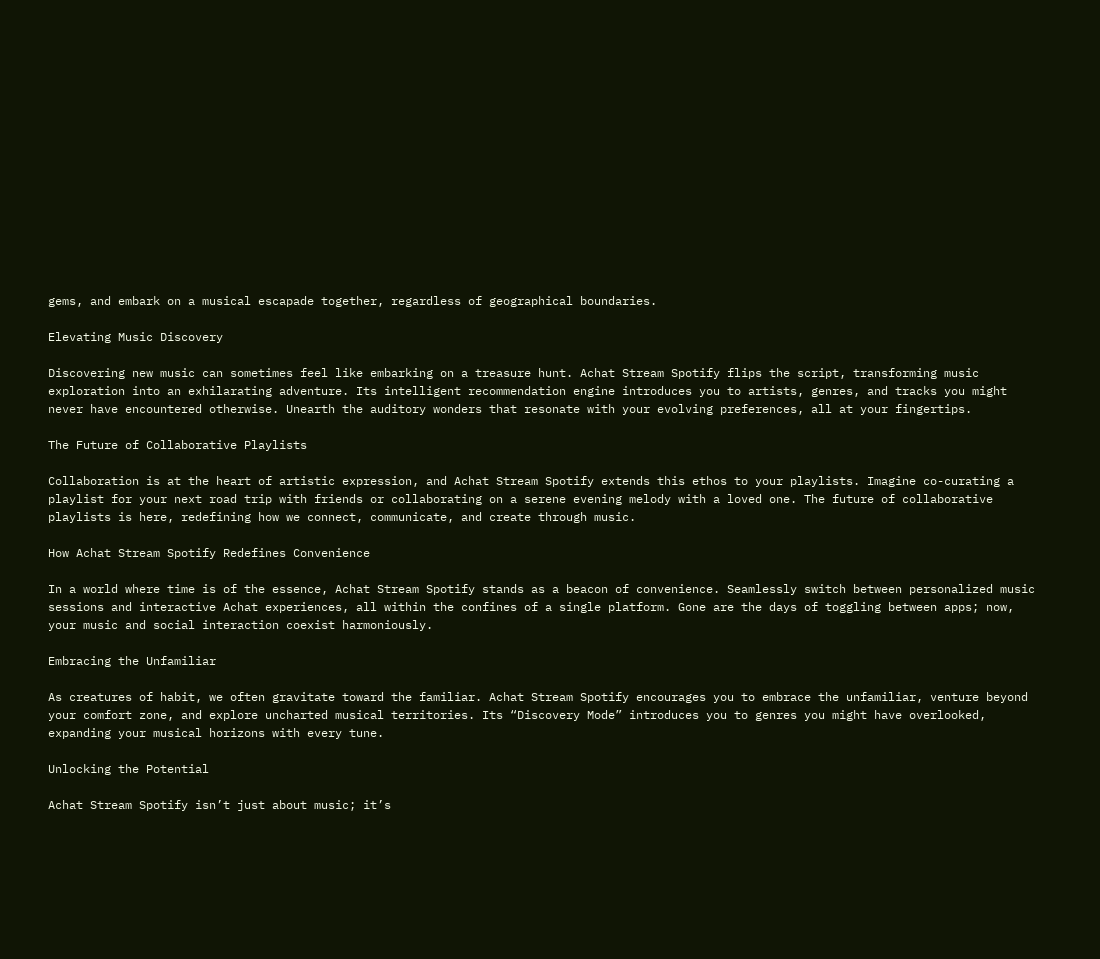gems, and embark on a musical escapade together, regardless of geographical boundaries.

Elevating Music Discovery

Discovering new music can sometimes feel like embarking on a treasure hunt. Achat Stream Spotify flips the script, transforming music exploration into an exhilarating adventure. Its intelligent recommendation engine introduces you to artists, genres, and tracks you might never have encountered otherwise. Unearth the auditory wonders that resonate with your evolving preferences, all at your fingertips.

The Future of Collaborative Playlists

Collaboration is at the heart of artistic expression, and Achat Stream Spotify extends this ethos to your playlists. Imagine co-curating a playlist for your next road trip with friends or collaborating on a serene evening melody with a loved one. The future of collaborative playlists is here, redefining how we connect, communicate, and create through music.

How Achat Stream Spotify Redefines Convenience

In a world where time is of the essence, Achat Stream Spotify stands as a beacon of convenience. Seamlessly switch between personalized music sessions and interactive Achat experiences, all within the confines of a single platform. Gone are the days of toggling between apps; now, your music and social interaction coexist harmoniously.

Embracing the Unfamiliar

As creatures of habit, we often gravitate toward the familiar. Achat Stream Spotify encourages you to embrace the unfamiliar, venture beyond your comfort zone, and explore uncharted musical territories. Its “Discovery Mode” introduces you to genres you might have overlooked, expanding your musical horizons with every tune.

Unlocking the Potential

Achat Stream Spotify isn’t just about music; it’s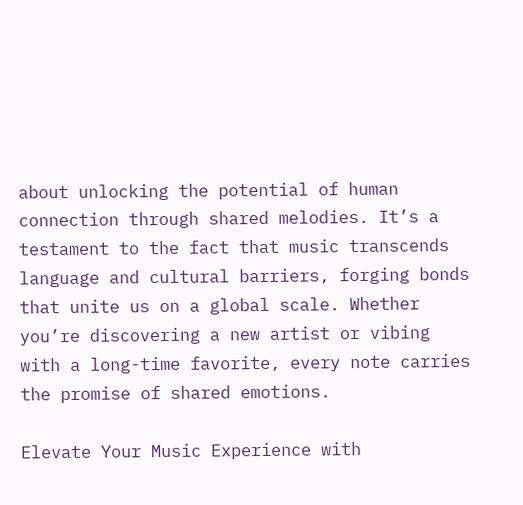about unlocking the potential of human connection through shared melodies. It’s a testament to the fact that music transcends language and cultural barriers, forging bonds that unite us on a global scale. Whether you’re discovering a new artist or vibing with a long-time favorite, every note carries the promise of shared emotions.

Elevate Your Music Experience with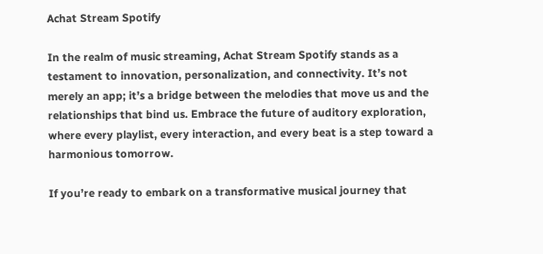Achat Stream Spotify

In the realm of music streaming, Achat Stream Spotify stands as a testament to innovation, personalization, and connectivity. It’s not merely an app; it’s a bridge between the melodies that move us and the relationships that bind us. Embrace the future of auditory exploration, where every playlist, every interaction, and every beat is a step toward a harmonious tomorrow.

If you’re ready to embark on a transformative musical journey that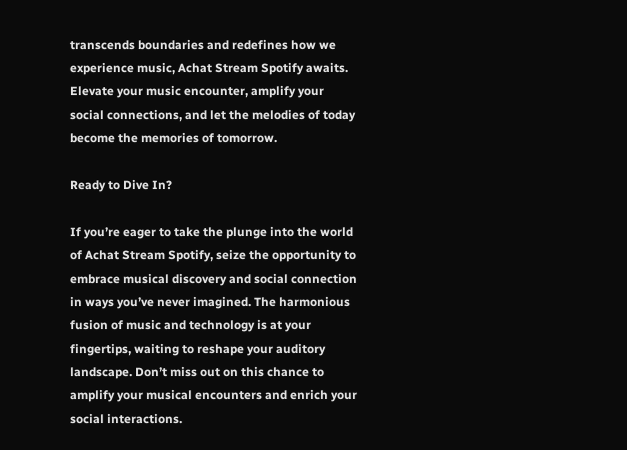transcends boundaries and redefines how we experience music, Achat Stream Spotify awaits. Elevate your music encounter, amplify your social connections, and let the melodies of today become the memories of tomorrow.

Ready to Dive In?

If you’re eager to take the plunge into the world of Achat Stream Spotify, seize the opportunity to embrace musical discovery and social connection in ways you’ve never imagined. The harmonious fusion of music and technology is at your fingertips, waiting to reshape your auditory landscape. Don’t miss out on this chance to amplify your musical encounters and enrich your social interactions.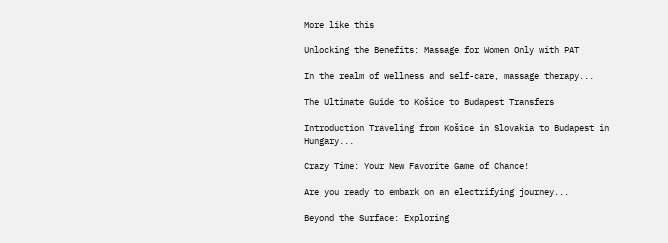More like this

Unlocking the Benefits: Massage for Women Only with PAT

In the realm of wellness and self-care, massage therapy...

The Ultimate Guide to Košice to Budapest Transfers

Introduction Traveling from Košice in Slovakia to Budapest in Hungary...

Crazy Time: Your New Favorite Game of Chance!

Are you ready to embark on an electrifying journey...

Beyond the Surface: Exploring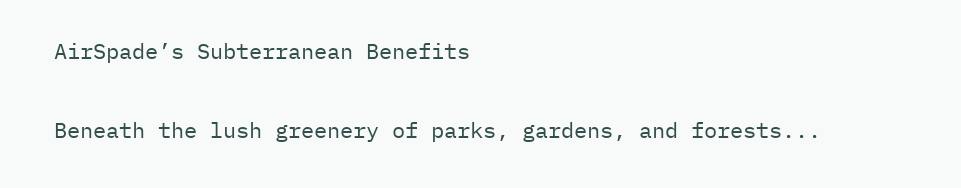AirSpade’s Subterranean Benefits

Beneath the lush greenery of parks, gardens, and forests...